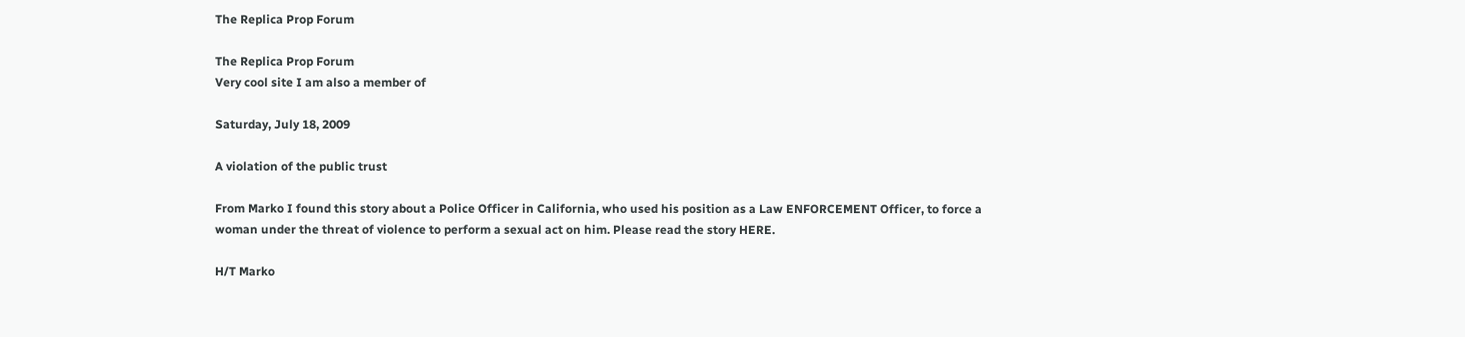The Replica Prop Forum

The Replica Prop Forum
Very cool site I am also a member of

Saturday, July 18, 2009

A violation of the public trust

From Marko I found this story about a Police Officer in California, who used his position as a Law ENFORCEMENT Officer, to force a woman under the threat of violence to perform a sexual act on him. Please read the story HERE.

H/T Marko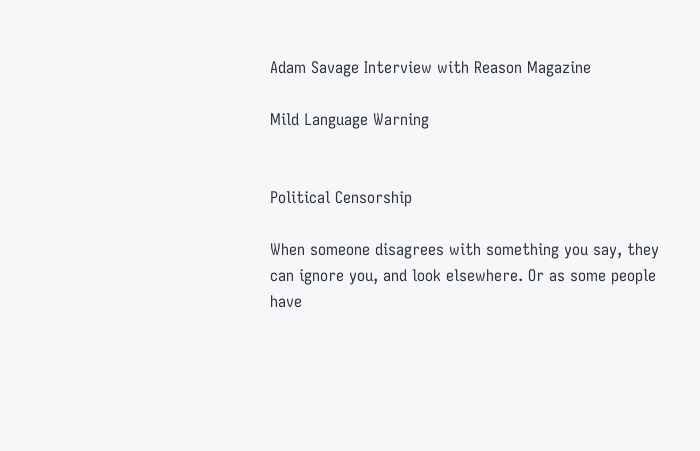Adam Savage Interview with Reason Magazine

Mild Language Warning


Political Censorship

When someone disagrees with something you say, they can ignore you, and look elsewhere. Or as some people have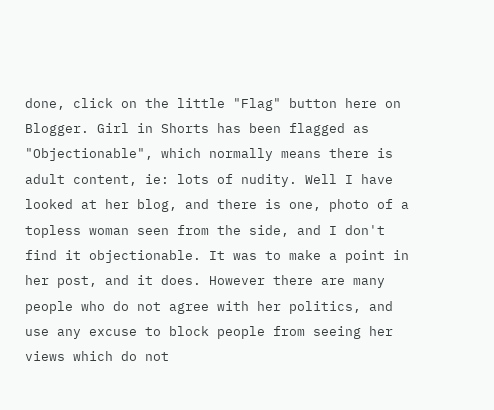done, click on the little "Flag" button here on Blogger. Girl in Shorts has been flagged as "Objectionable", which normally means there is adult content, ie: lots of nudity. Well I have looked at her blog, and there is one, photo of a topless woman seen from the side, and I don't find it objectionable. It was to make a point in her post, and it does. However there are many people who do not agree with her politics, and use any excuse to block people from seeing her views which do not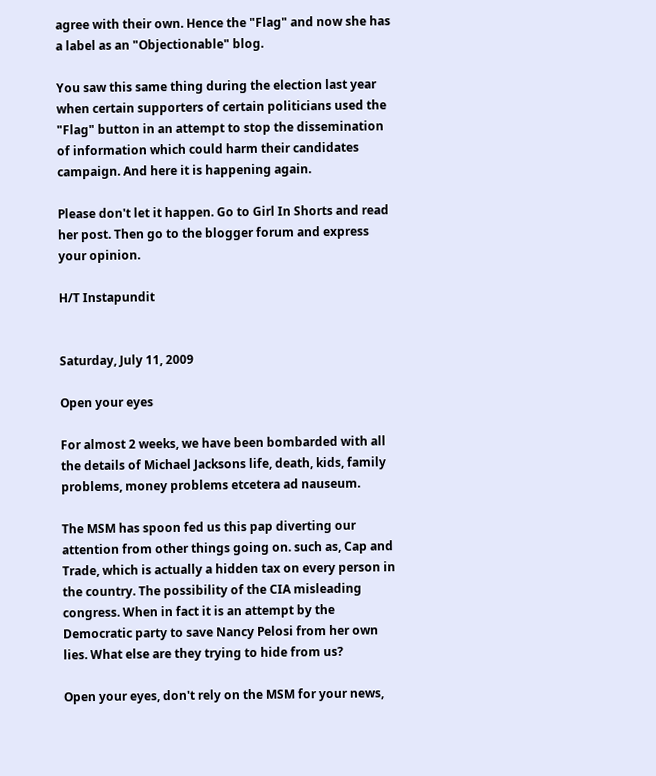agree with their own. Hence the "Flag" and now she has a label as an "Objectionable" blog.

You saw this same thing during the election last year when certain supporters of certain politicians used the "Flag" button in an attempt to stop the dissemination of information which could harm their candidates campaign. And here it is happening again.

Please don't let it happen. Go to Girl In Shorts and read her post. Then go to the blogger forum and express your opinion.

H/T Instapundit


Saturday, July 11, 2009

Open your eyes

For almost 2 weeks, we have been bombarded with all the details of Michael Jacksons life, death, kids, family problems, money problems etcetera ad nauseum.

The MSM has spoon fed us this pap diverting our attention from other things going on. such as, Cap and Trade, which is actually a hidden tax on every person in the country. The possibility of the CIA misleading congress. When in fact it is an attempt by the Democratic party to save Nancy Pelosi from her own lies. What else are they trying to hide from us?

Open your eyes, don't rely on the MSM for your news,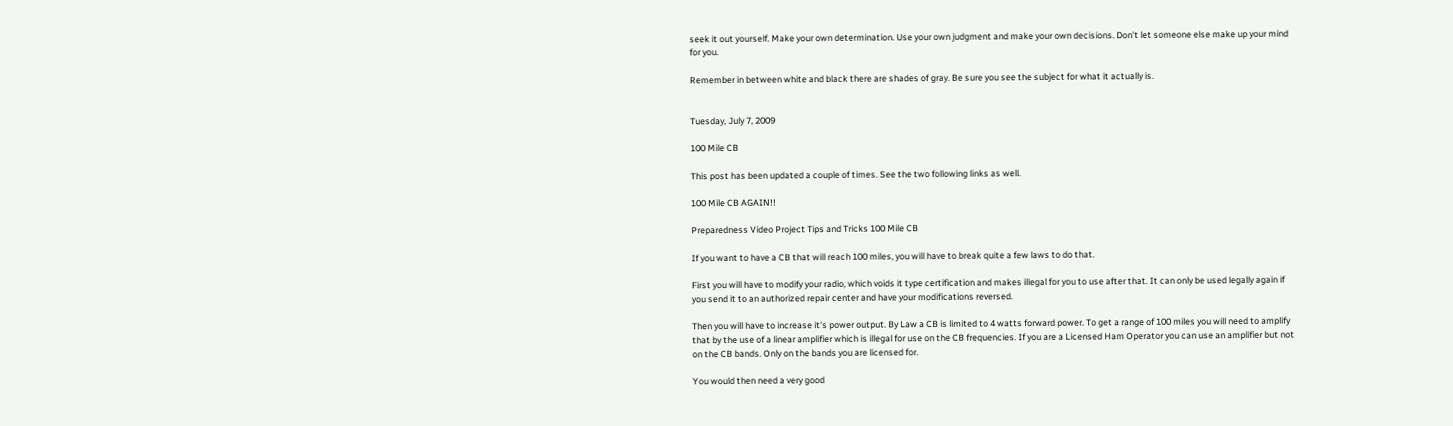seek it out yourself. Make your own determination. Use your own judgment and make your own decisions. Don't let someone else make up your mind for you.

Remember in between white and black there are shades of gray. Be sure you see the subject for what it actually is.


Tuesday, July 7, 2009

100 Mile CB

This post has been updated a couple of times. See the two following links as well.

100 Mile CB AGAIN!!

Preparedness Video Project Tips and Tricks 100 Mile CB

If you want to have a CB that will reach 100 miles, you will have to break quite a few laws to do that.

First you will have to modify your radio, which voids it type certification and makes illegal for you to use after that. It can only be used legally again if you send it to an authorized repair center and have your modifications reversed.

Then you will have to increase it's power output. By Law a CB is limited to 4 watts forward power. To get a range of 100 miles you will need to amplify that by the use of a linear amplifier which is illegal for use on the CB frequencies. If you are a Licensed Ham Operator you can use an amplifier but not on the CB bands. Only on the bands you are licensed for.

You would then need a very good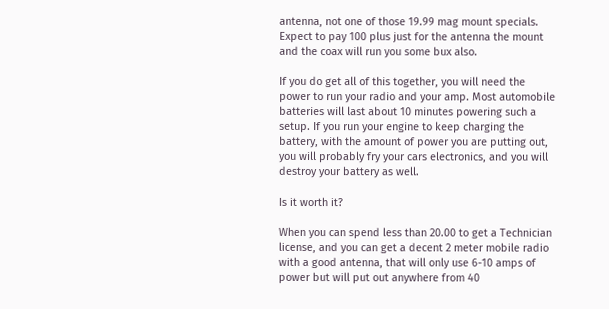antenna, not one of those 19.99 mag mount specials. Expect to pay 100 plus just for the antenna the mount and the coax will run you some bux also.

If you do get all of this together, you will need the power to run your radio and your amp. Most automobile batteries will last about 10 minutes powering such a setup. If you run your engine to keep charging the battery, with the amount of power you are putting out, you will probably fry your cars electronics, and you will destroy your battery as well.

Is it worth it?

When you can spend less than 20.00 to get a Technician license, and you can get a decent 2 meter mobile radio with a good antenna, that will only use 6-10 amps of power but will put out anywhere from 40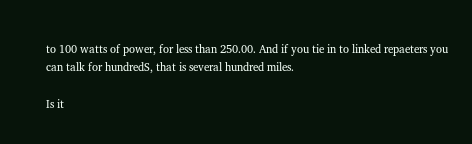to 100 watts of power, for less than 250.00. And if you tie in to linked repaeters you can talk for hundredS, that is several hundred miles.

Is it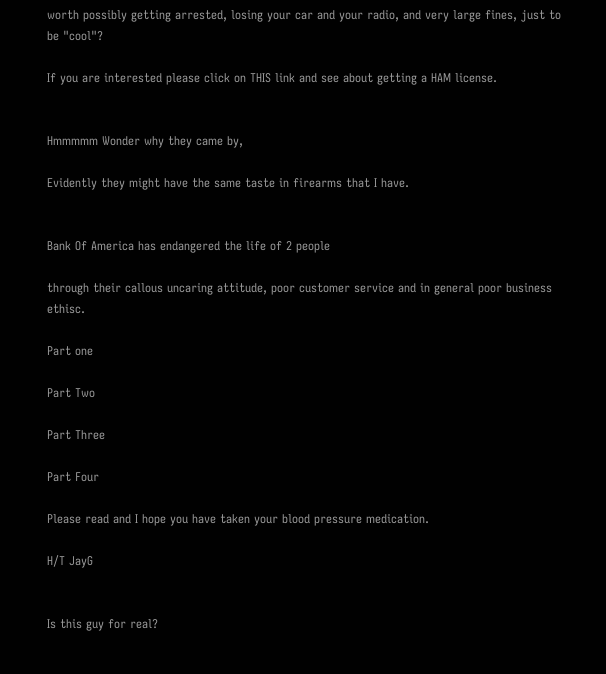worth possibly getting arrested, losing your car and your radio, and very large fines, just to be "cool"?

If you are interested please click on THIS link and see about getting a HAM license.


Hmmmmm Wonder why they came by,

Evidently they might have the same taste in firearms that I have.


Bank Of America has endangered the life of 2 people

through their callous uncaring attitude, poor customer service and in general poor business ethisc.

Part one

Part Two

Part Three

Part Four

Please read and I hope you have taken your blood pressure medication.

H/T JayG


Is this guy for real?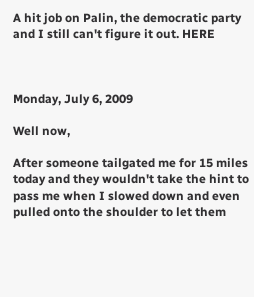A hit job on Palin, the democratic party and I still can't figure it out. HERE



Monday, July 6, 2009

Well now,

After someone tailgated me for 15 miles today and they wouldn't take the hint to pass me when I slowed down and even pulled onto the shoulder to let them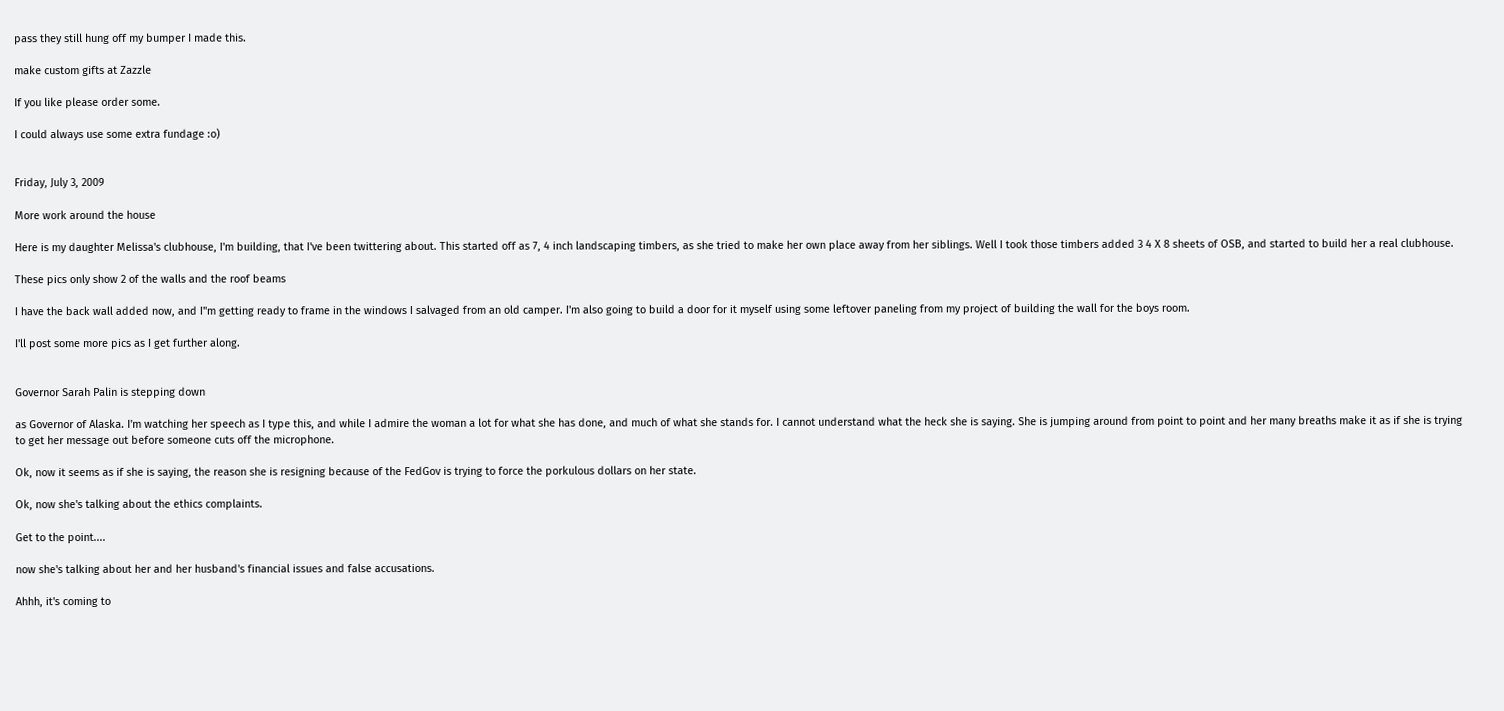pass they still hung off my bumper I made this.

make custom gifts at Zazzle

If you like please order some.

I could always use some extra fundage :o)


Friday, July 3, 2009

More work around the house

Here is my daughter Melissa's clubhouse, I'm building, that I've been twittering about. This started off as 7, 4 inch landscaping timbers, as she tried to make her own place away from her siblings. Well I took those timbers added 3 4 X 8 sheets of OSB, and started to build her a real clubhouse.

These pics only show 2 of the walls and the roof beams

I have the back wall added now, and I"m getting ready to frame in the windows I salvaged from an old camper. I'm also going to build a door for it myself using some leftover paneling from my project of building the wall for the boys room.

I'll post some more pics as I get further along.


Governor Sarah Palin is stepping down

as Governor of Alaska. I'm watching her speech as I type this, and while I admire the woman a lot for what she has done, and much of what she stands for. I cannot understand what the heck she is saying. She is jumping around from point to point and her many breaths make it as if she is trying to get her message out before someone cuts off the microphone.

Ok, now it seems as if she is saying, the reason she is resigning because of the FedGov is trying to force the porkulous dollars on her state.

Ok, now she's talking about the ethics complaints.

Get to the point....

now she's talking about her and her husband's financial issues and false accusations.

Ahhh, it's coming to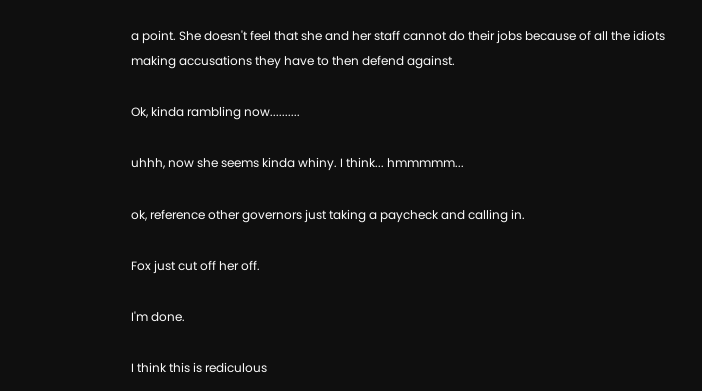a point. She doesn't feel that she and her staff cannot do their jobs because of all the idiots making accusations they have to then defend against.

Ok, kinda rambling now..........

uhhh, now she seems kinda whiny. I think... hmmmmm...

ok, reference other governors just taking a paycheck and calling in.

Fox just cut off her off.

I'm done.

I think this is rediculous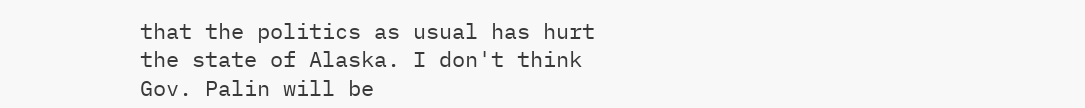that the politics as usual has hurt the state of Alaska. I don't think Gov. Palin will be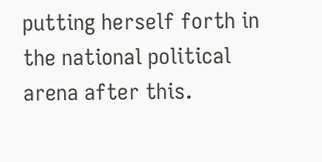putting herself forth in the national political arena after this.